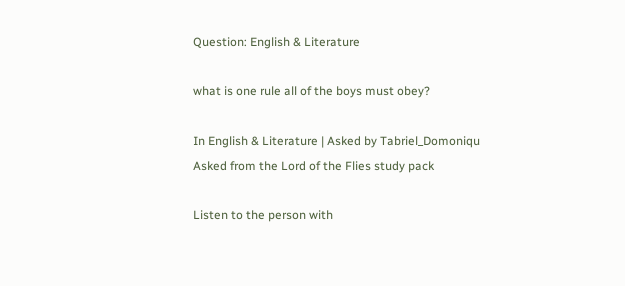Question: English & Literature

what is one rule all of the boys must obey?

In English & Literature | Asked by Tabriel_Domoniqu
Asked from the Lord of the Flies study pack

Listen to the person with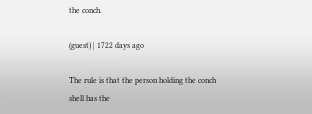the conch.

(guest) | 1722 days ago

The rule is that the person holding the conch shell has the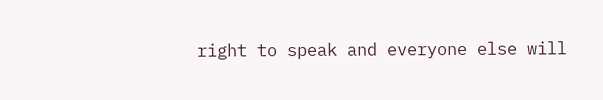right to speak and everyone else will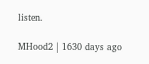listen.

MHood2 | 1630 days ago